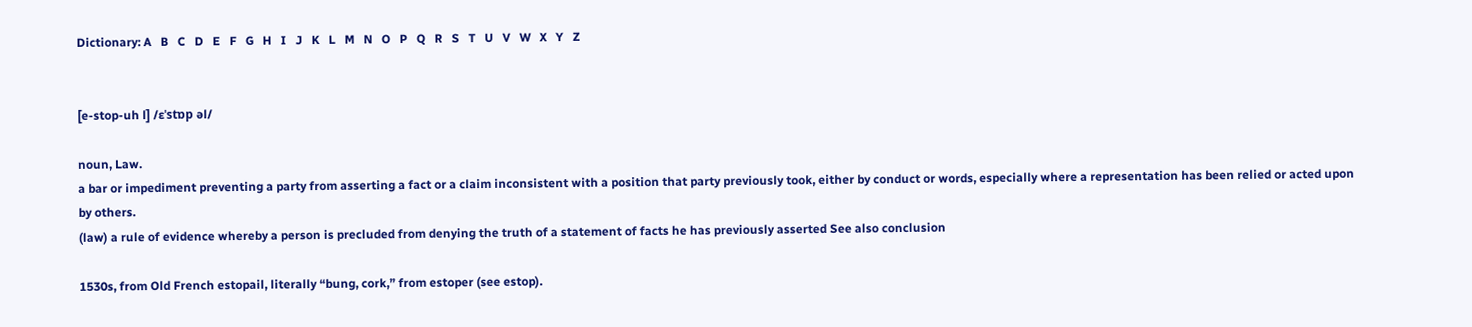Dictionary: A   B   C   D   E   F   G   H   I   J   K   L   M   N   O   P   Q   R   S   T   U   V   W   X   Y   Z


[e-stop-uh l] /ɛˈstɒp əl/

noun, Law.
a bar or impediment preventing a party from asserting a fact or a claim inconsistent with a position that party previously took, either by conduct or words, especially where a representation has been relied or acted upon by others.
(law) a rule of evidence whereby a person is precluded from denying the truth of a statement of facts he has previously asserted See also conclusion

1530s, from Old French estopail, literally “bung, cork,” from estoper (see estop).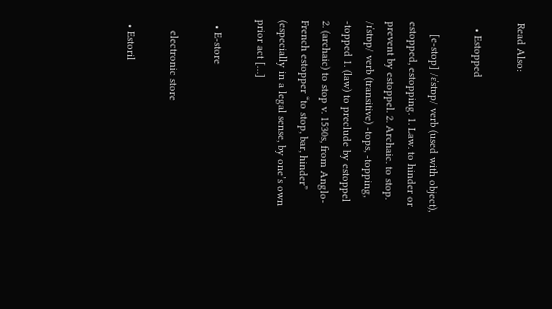Read Also:

  • Estopped

    [e-stop] /ɛˈstɒp/ verb (used with object), estopped, estopping. 1. Law. to hinder or prevent by estoppel. 2. Archaic. to stop. /ɪˈstɒp/ verb (transitive) -tops, -topping, -topped 1. (law) to preclude by estoppel 2. (archaic) to stop v. 1530s, from Anglo-French estopper “to stop, bar, hinder” (especially in a legal sense, by one’s own prior act […]

  • E-store

    electronic store

  • Estoril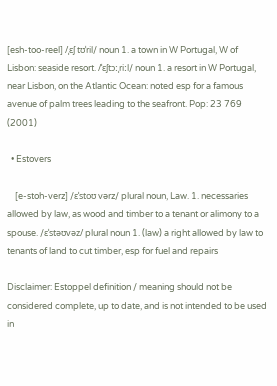[esh-too-reel] /ˌɛʃ tʊˈril/ noun 1. a town in W Portugal, W of Lisbon: seaside resort. /ˈɛʃtɔːˌriːl/ noun 1. a resort in W Portugal, near Lisbon, on the Atlantic Ocean: noted esp for a famous avenue of palm trees leading to the seafront. Pop: 23 769 (2001)

  • Estovers

    [e-stoh-verz] /ɛˈstoʊ vərz/ plural noun, Law. 1. necessaries allowed by law, as wood and timber to a tenant or alimony to a spouse. /ɛˈstəʊvəz/ plural noun 1. (law) a right allowed by law to tenants of land to cut timber, esp for fuel and repairs

Disclaimer: Estoppel definition / meaning should not be considered complete, up to date, and is not intended to be used in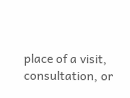place of a visit, consultation, or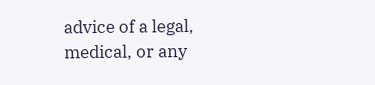advice of a legal, medical, or any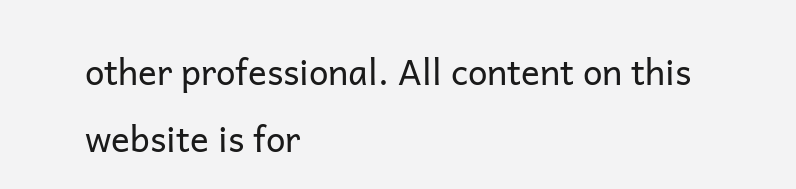other professional. All content on this website is for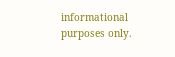informational purposes only.